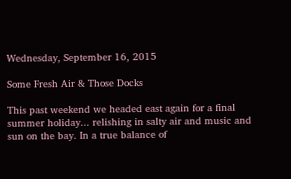Wednesday, September 16, 2015

Some Fresh Air & Those Docks

This past weekend we headed east again for a final summer holiday... relishing in salty air and music and sun on the bay. In a true balance of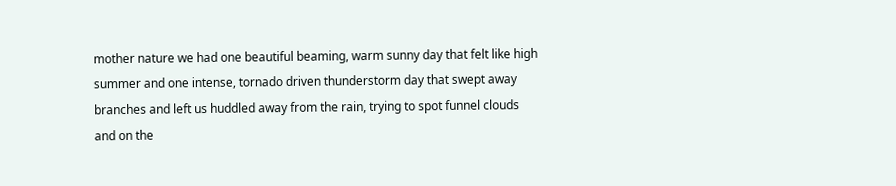mother nature we had one beautiful beaming, warm sunny day that felt like high summer and one intense, tornado driven thunderstorm day that swept away branches and left us huddled away from the rain, trying to spot funnel clouds and on the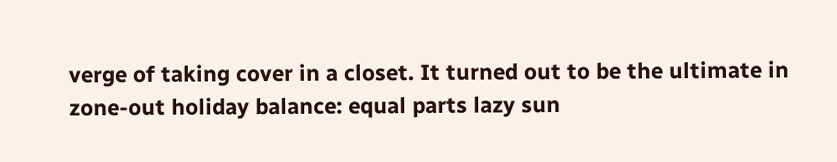verge of taking cover in a closet. It turned out to be the ultimate in zone-out holiday balance: equal parts lazy sun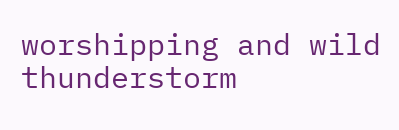worshipping and wild thunderstorm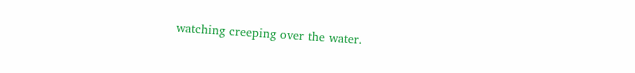watching creeping over the water.